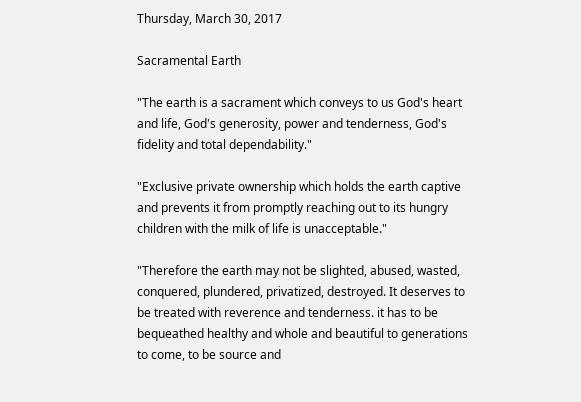Thursday, March 30, 2017

Sacramental Earth

"The earth is a sacrament which conveys to us God's heart and life, God's generosity, power and tenderness, God's fidelity and total dependability."

"Exclusive private ownership which holds the earth captive and prevents it from promptly reaching out to its hungry children with the milk of life is unacceptable."

"Therefore the earth may not be slighted, abused, wasted, conquered, plundered, privatized, destroyed. It deserves to be treated with reverence and tenderness. it has to be bequeathed healthy and whole and beautiful to generations to come, to be source and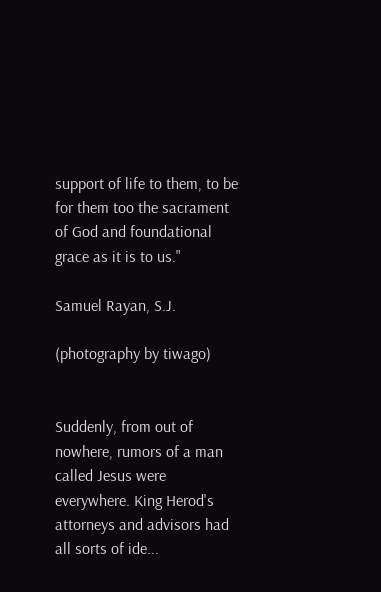support of life to them, to be for them too the sacrament of God and foundational grace as it is to us."

Samuel Rayan, S.J.

(photography by tiwago)


Suddenly, from out of nowhere, rumors of a man called Jesus were everywhere. King Herod's attorneys and advisors had all sorts of ide...